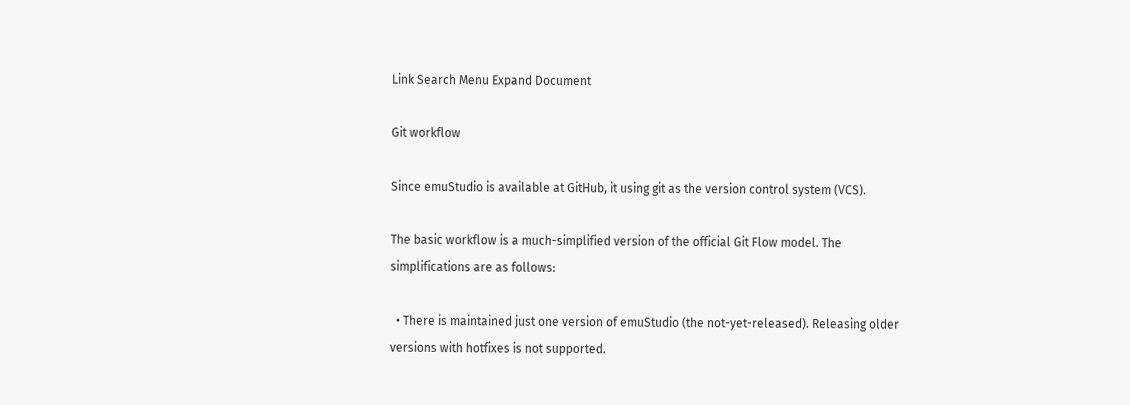Link Search Menu Expand Document

Git workflow

Since emuStudio is available at GitHub, it using git as the version control system (VCS).

The basic workflow is a much-simplified version of the official Git Flow model. The simplifications are as follows:

  • There is maintained just one version of emuStudio (the not-yet-released). Releasing older versions with hotfixes is not supported.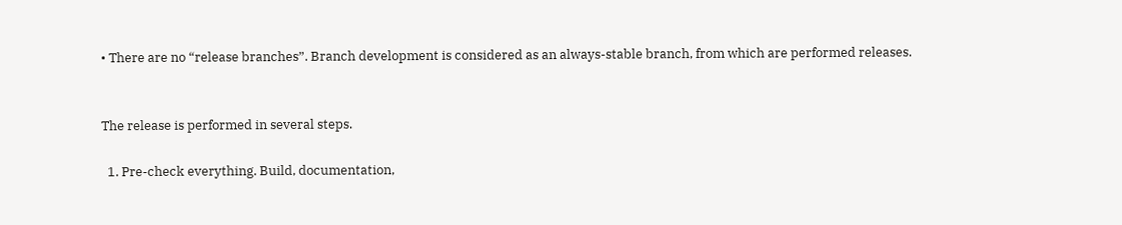• There are no “release branches”. Branch development is considered as an always-stable branch, from which are performed releases.


The release is performed in several steps.

  1. Pre-check everything. Build, documentation,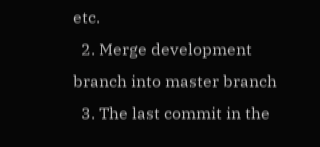etc.
  2. Merge development branch into master branch
  3. The last commit in the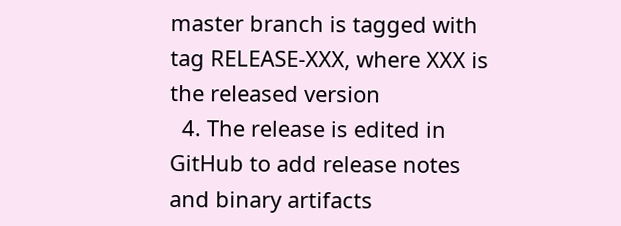master branch is tagged with tag RELEASE-XXX, where XXX is the released version
  4. The release is edited in GitHub to add release notes and binary artifacts